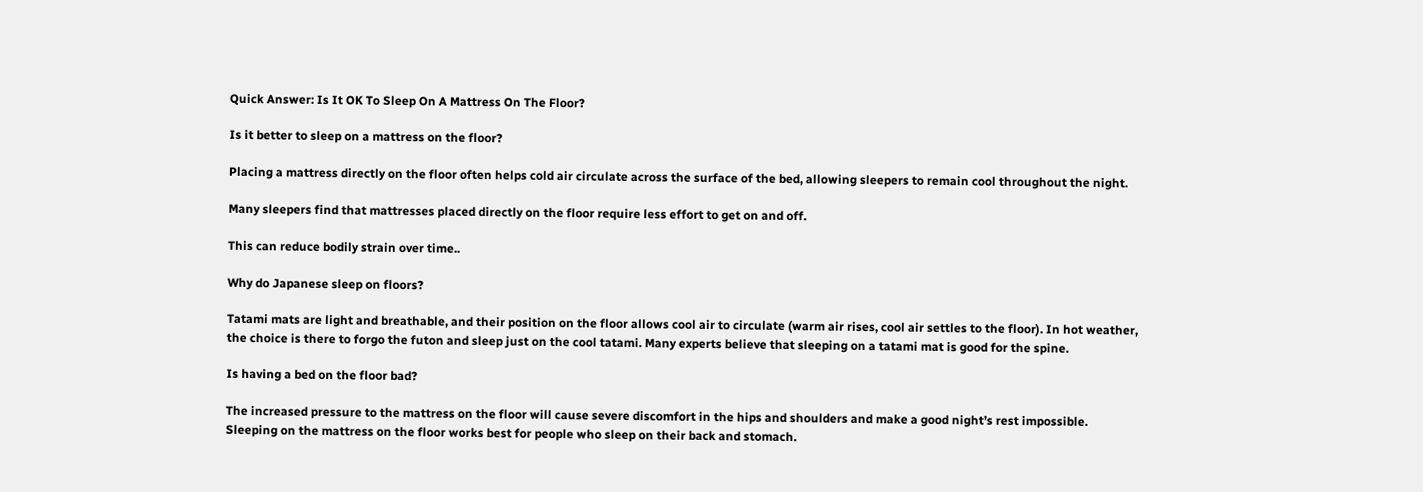Quick Answer: Is It OK To Sleep On A Mattress On The Floor?

Is it better to sleep on a mattress on the floor?

Placing a mattress directly on the floor often helps cold air circulate across the surface of the bed, allowing sleepers to remain cool throughout the night.

Many sleepers find that mattresses placed directly on the floor require less effort to get on and off.

This can reduce bodily strain over time..

Why do Japanese sleep on floors?

Tatami mats are light and breathable, and their position on the floor allows cool air to circulate (warm air rises, cool air settles to the floor). In hot weather, the choice is there to forgo the futon and sleep just on the cool tatami. Many experts believe that sleeping on a tatami mat is good for the spine.

Is having a bed on the floor bad?

The increased pressure to the mattress on the floor will cause severe discomfort in the hips and shoulders and make a good night’s rest impossible. Sleeping on the mattress on the floor works best for people who sleep on their back and stomach.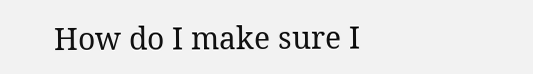How do I make sure I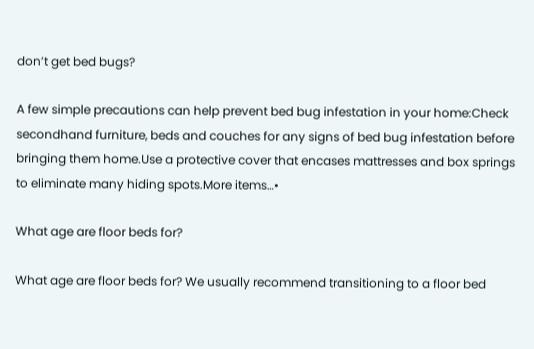don’t get bed bugs?

A few simple precautions can help prevent bed bug infestation in your home:Check secondhand furniture, beds and couches for any signs of bed bug infestation before bringing them home.Use a protective cover that encases mattresses and box springs to eliminate many hiding spots.More items…•

What age are floor beds for?

What age are floor beds for? We usually recommend transitioning to a floor bed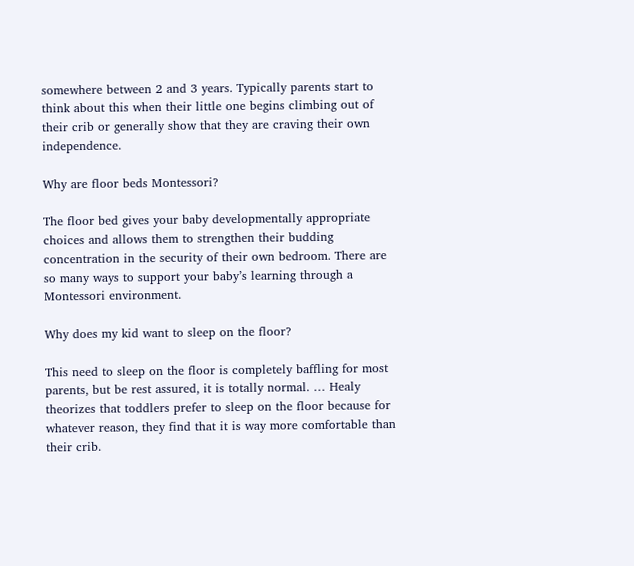somewhere between 2 and 3 years. Typically parents start to think about this when their little one begins climbing out of their crib or generally show that they are craving their own independence.

Why are floor beds Montessori?

The floor bed gives your baby developmentally appropriate choices and allows them to strengthen their budding concentration in the security of their own bedroom. There are so many ways to support your baby’s learning through a Montessori environment.

Why does my kid want to sleep on the floor?

This need to sleep on the floor is completely baffling for most parents, but be rest assured, it is totally normal. … Healy theorizes that toddlers prefer to sleep on the floor because for whatever reason, they find that it is way more comfortable than their crib.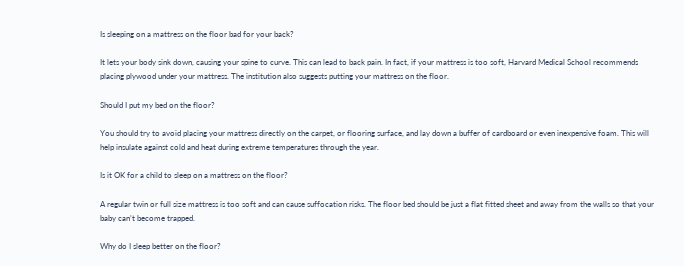Is sleeping on a mattress on the floor bad for your back?

It lets your body sink down, causing your spine to curve. This can lead to back pain. In fact, if your mattress is too soft, Harvard Medical School recommends placing plywood under your mattress. The institution also suggests putting your mattress on the floor.

Should I put my bed on the floor?

You should try to avoid placing your mattress directly on the carpet, or flooring surface, and lay down a buffer of cardboard or even inexpensive foam. This will help insulate against cold and heat during extreme temperatures through the year.

Is it OK for a child to sleep on a mattress on the floor?

A regular twin or full size mattress is too soft and can cause suffocation risks. The floor bed should be just a flat fitted sheet and away from the walls so that your baby can’t become trapped.

Why do I sleep better on the floor?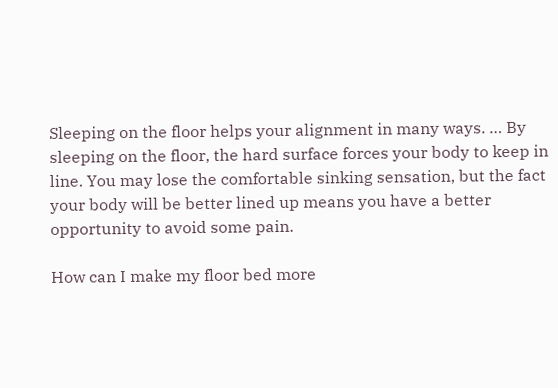Sleeping on the floor helps your alignment in many ways. … By sleeping on the floor, the hard surface forces your body to keep in line. You may lose the comfortable sinking sensation, but the fact your body will be better lined up means you have a better opportunity to avoid some pain.

How can I make my floor bed more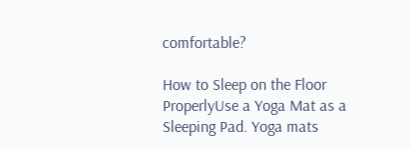comfortable?

How to Sleep on the Floor ProperlyUse a Yoga Mat as a Sleeping Pad. Yoga mats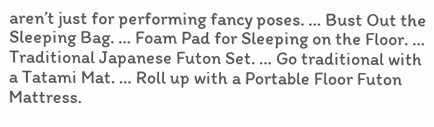aren’t just for performing fancy poses. … Bust Out the Sleeping Bag. … Foam Pad for Sleeping on the Floor. … Traditional Japanese Futon Set. … Go traditional with a Tatami Mat. … Roll up with a Portable Floor Futon Mattress.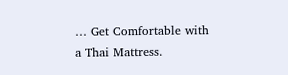… Get Comfortable with a Thai Mattress.